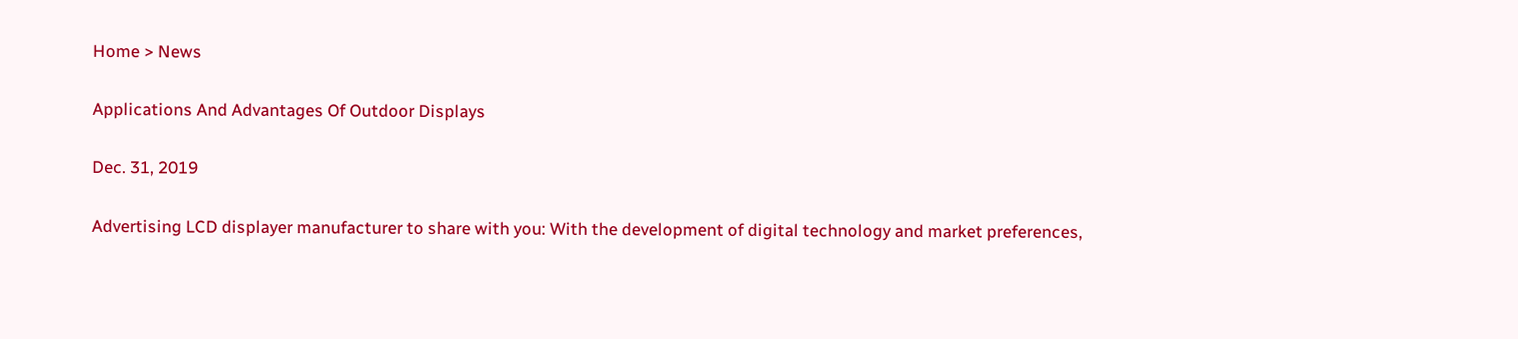Home > News

Applications And Advantages Of Outdoor Displays

Dec. 31, 2019

Advertising LCD displayer manufacturer to share with you: With the development of digital technology and market preferences,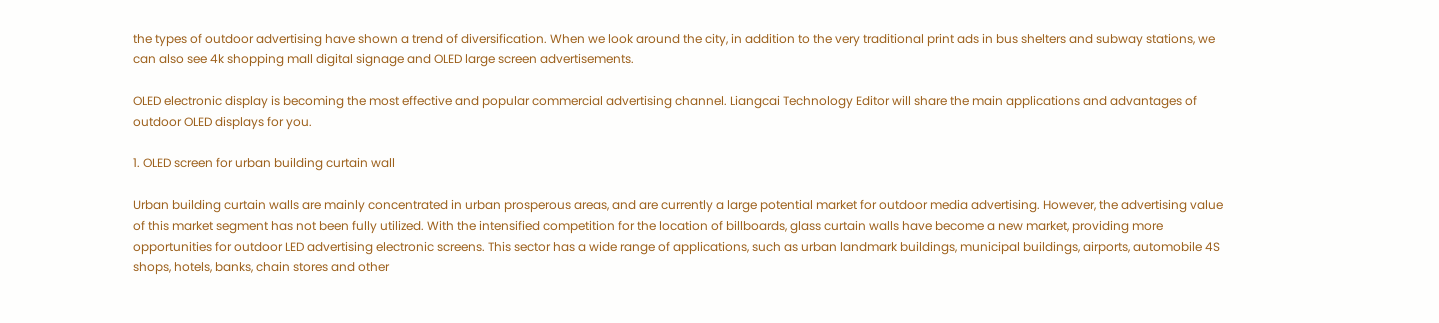the types of outdoor advertising have shown a trend of diversification. When we look around the city, in addition to the very traditional print ads in bus shelters and subway stations, we can also see 4k shopping mall digital signage and OLED large screen advertisements.

OLED electronic display is becoming the most effective and popular commercial advertising channel. Liangcai Technology Editor will share the main applications and advantages of outdoor OLED displays for you.

1. OLED screen for urban building curtain wall

Urban building curtain walls are mainly concentrated in urban prosperous areas, and are currently a large potential market for outdoor media advertising. However, the advertising value of this market segment has not been fully utilized. With the intensified competition for the location of billboards, glass curtain walls have become a new market, providing more opportunities for outdoor LED advertising electronic screens. This sector has a wide range of applications, such as urban landmark buildings, municipal buildings, airports, automobile 4S shops, hotels, banks, chain stores and other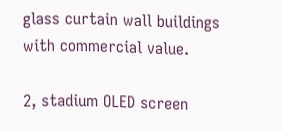glass curtain wall buildings with commercial value.

2, stadium OLED screen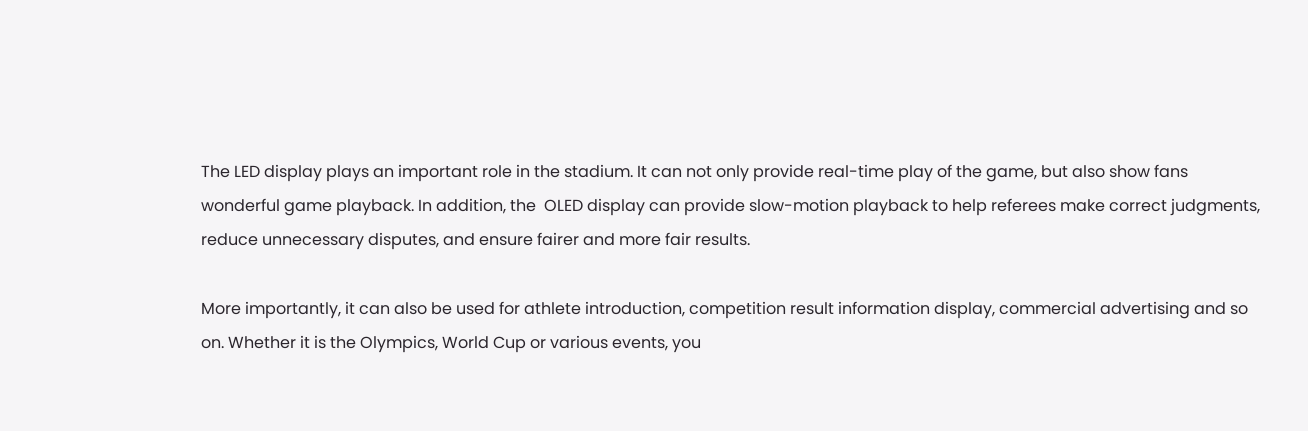The LED display plays an important role in the stadium. It can not only provide real-time play of the game, but also show fans wonderful game playback. In addition, the  OLED display can provide slow-motion playback to help referees make correct judgments, reduce unnecessary disputes, and ensure fairer and more fair results.

More importantly, it can also be used for athlete introduction, competition result information display, commercial advertising and so on. Whether it is the Olympics, World Cup or various events, you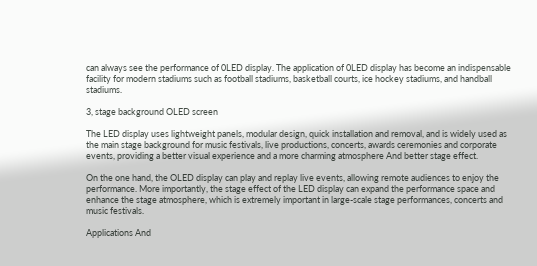can always see the performance of 0LED display. The application of 0LED display has become an indispensable facility for modern stadiums such as football stadiums, basketball courts, ice hockey stadiums, and handball stadiums.

3, stage background OLED screen

The LED display uses lightweight panels, modular design, quick installation and removal, and is widely used as the main stage background for music festivals, live productions, concerts, awards ceremonies and corporate events, providing a better visual experience and a more charming atmosphere And better stage effect.

On the one hand, the OLED display can play and replay live events, allowing remote audiences to enjoy the performance. More importantly, the stage effect of the LED display can expand the performance space and enhance the stage atmosphere, which is extremely important in large-scale stage performances, concerts and music festivals.

Applications And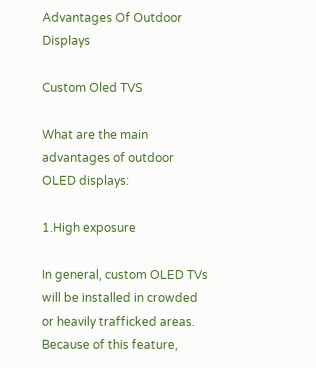Advantages Of Outdoor Displays

Custom Oled TVS

What are the main advantages of outdoor  OLED displays:

1.High exposure

In general, custom OLED TVs will be installed in crowded or heavily trafficked areas. Because of this feature,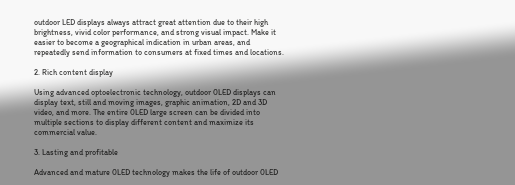outdoor LED displays always attract great attention due to their high brightness, vivid color performance, and strong visual impact. Make it easier to become a geographical indication in urban areas, and repeatedly send information to consumers at fixed times and locations.

2. Rich content display

Using advanced optoelectronic technology, outdoor 0LED displays can display text, still and moving images, graphic animation, 2D and 3D video, and more. The entire 0LED large screen can be divided into multiple sections to display different content and maximize its commercial value.

3. Lasting and profitable

Advanced and mature 0LED technology makes the life of outdoor 0LED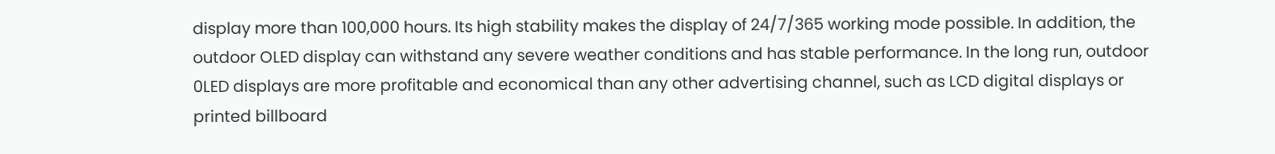display more than 100,000 hours. Its high stability makes the display of 24/7/365 working mode possible. In addition, the outdoor OLED display can withstand any severe weather conditions and has stable performance. In the long run, outdoor 0LED displays are more profitable and economical than any other advertising channel, such as LCD digital displays or printed billboard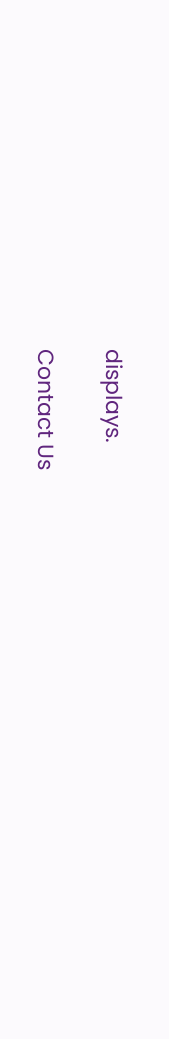displays.

Contact Us